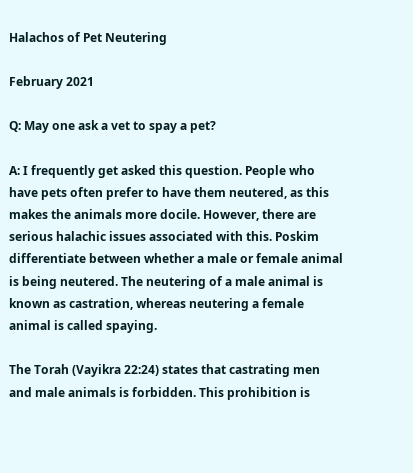Halachos of Pet Neutering

February 2021

Q: May one ask a vet to spay a pet?

A: I frequently get asked this question. People who have pets often prefer to have them neutered, as this makes the animals more docile. However, there are serious halachic issues associated with this. Poskim differentiate between whether a male or female animal is being neutered. The neutering of a male animal is known as castration, whereas neutering a female animal is called spaying.

The Torah (Vayikra 22:24) states that castrating men and male animals is forbidden. This prohibition is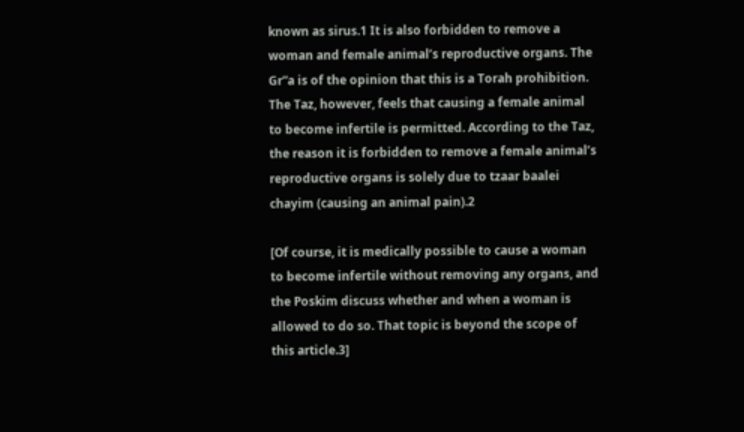known as sirus.1 It is also forbidden to remove a woman and female animal’s reproductive organs. The Gr”a is of the opinion that this is a Torah prohibition. The Taz, however, feels that causing a female animal to become infertile is permitted. According to the Taz, the reason it is forbidden to remove a female animal’s reproductive organs is solely due to tzaar baalei chayim (causing an animal pain).2

[Of course, it is medically possible to cause a woman to become infertile without removing any organs, and the Poskim discuss whether and when a woman is allowed to do so. That topic is beyond the scope of this article.3]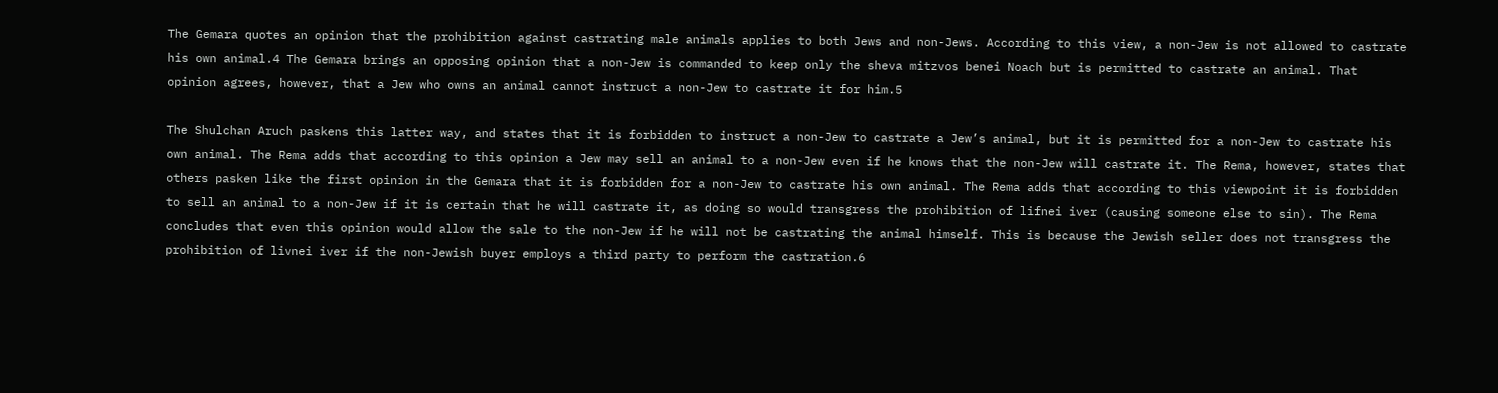The Gemara quotes an opinion that the prohibition against castrating male animals applies to both Jews and non-Jews. According to this view, a non-Jew is not allowed to castrate his own animal.4 The Gemara brings an opposing opinion that a non-Jew is commanded to keep only the sheva mitzvos benei Noach but is permitted to castrate an animal. That opinion agrees, however, that a Jew who owns an animal cannot instruct a non-Jew to castrate it for him.5

The Shulchan Aruch paskens this latter way, and states that it is forbidden to instruct a non-Jew to castrate a Jew’s animal, but it is permitted for a non-Jew to castrate his own animal. The Rema adds that according to this opinion a Jew may sell an animal to a non-Jew even if he knows that the non-Jew will castrate it. The Rema, however, states that others pasken like the first opinion in the Gemara that it is forbidden for a non-Jew to castrate his own animal. The Rema adds that according to this viewpoint it is forbidden to sell an animal to a non-Jew if it is certain that he will castrate it, as doing so would transgress the prohibition of lifnei iver (causing someone else to sin). The Rema concludes that even this opinion would allow the sale to the non-Jew if he will not be castrating the animal himself. This is because the Jewish seller does not transgress the prohibition of livnei iver if the non-Jewish buyer employs a third party to perform the castration.6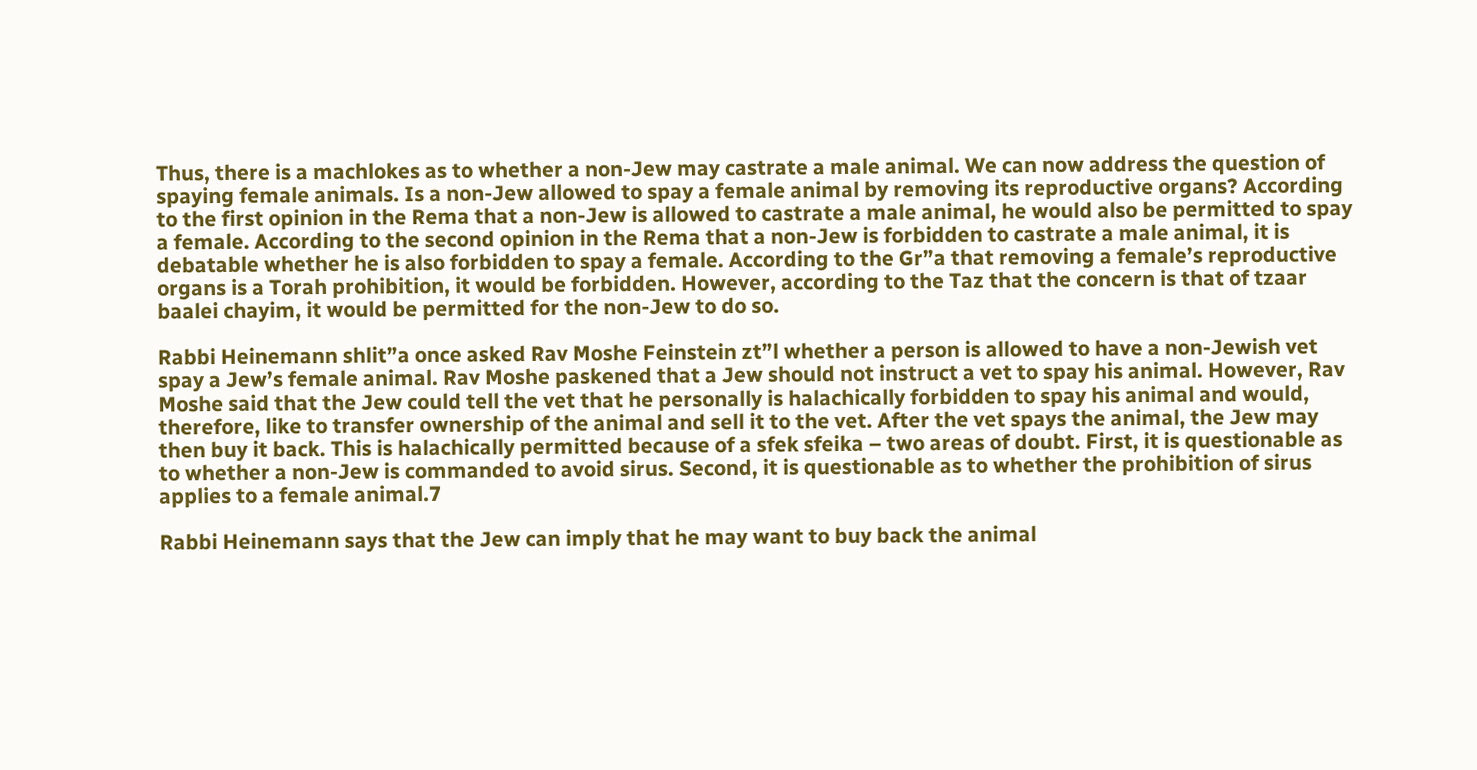Thus, there is a machlokes as to whether a non-Jew may castrate a male animal. We can now address the question of spaying female animals. Is a non-Jew allowed to spay a female animal by removing its reproductive organs? According to the first opinion in the Rema that a non-Jew is allowed to castrate a male animal, he would also be permitted to spay a female. According to the second opinion in the Rema that a non-Jew is forbidden to castrate a male animal, it is debatable whether he is also forbidden to spay a female. According to the Gr”a that removing a female’s reproductive organs is a Torah prohibition, it would be forbidden. However, according to the Taz that the concern is that of tzaar baalei chayim, it would be permitted for the non-Jew to do so.

Rabbi Heinemann shlit”a once asked Rav Moshe Feinstein zt”l whether a person is allowed to have a non-Jewish vet spay a Jew’s female animal. Rav Moshe paskened that a Jew should not instruct a vet to spay his animal. However, Rav Moshe said that the Jew could tell the vet that he personally is halachically forbidden to spay his animal and would, therefore, like to transfer ownership of the animal and sell it to the vet. After the vet spays the animal, the Jew may then buy it back. This is halachically permitted because of a sfek sfeika – two areas of doubt. First, it is questionable as to whether a non-Jew is commanded to avoid sirus. Second, it is questionable as to whether the prohibition of sirus applies to a female animal.7

Rabbi Heinemann says that the Jew can imply that he may want to buy back the animal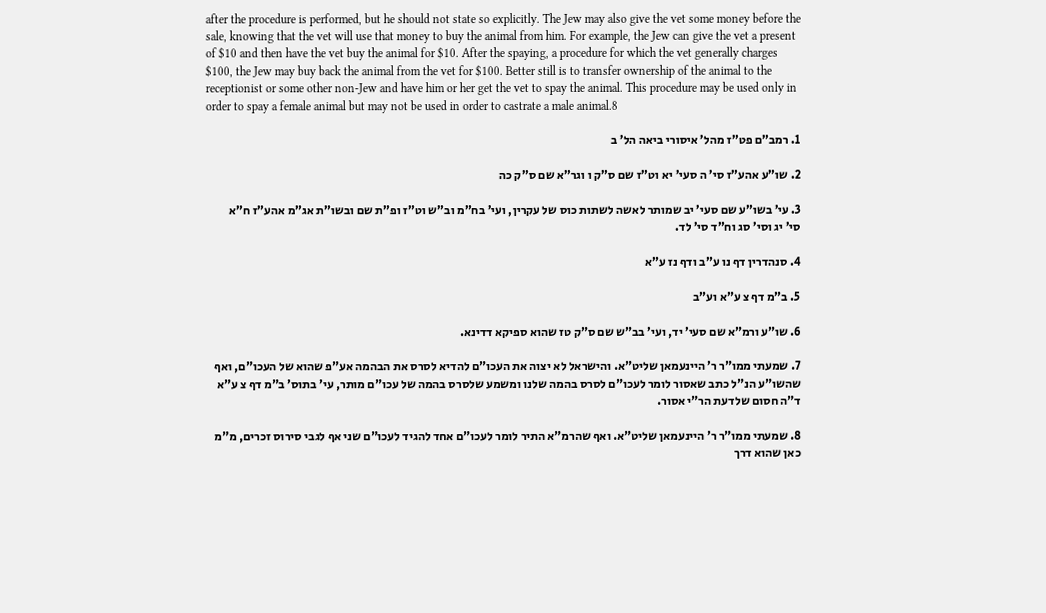after the procedure is performed, but he should not state so explicitly. The Jew may also give the vet some money before the sale, knowing that the vet will use that money to buy the animal from him. For example, the Jew can give the vet a present of $10 and then have the vet buy the animal for $10. After the spaying, a procedure for which the vet generally charges $100, the Jew may buy back the animal from the vet for $100. Better still is to transfer ownership of the animal to the receptionist or some other non-Jew and have him or her get the vet to spay the animal. This procedure may be used only in order to spay a female animal but may not be used in order to castrate a male animal.8

1. רמב”ם פט”ז מהל’ איסורי ביאה הל’ ב

2. שו”ע אהע”ז סי’ ה סעי’ יא וט”ז שם ס”ק ו וגר”א שם ס”ק כה

3. עי’ בשו”ע שם סעי’ יב שמותר לאשה לשתות כוס של עקרין, ועי’ בח”מ וב”ש וט”ז ופ”ת שם ובשו”ת אג”מ אהע”ז ח”א סי’ יג וסי’ סג וח”ד סי’ לד.

4. סנהדרין דף נו ע”ב ודף נז ע”א

5. ב”מ דף צ ע”א וע”ב

6. שו”ע ורמ”א שם סעי’ יד, ועי’ בב”ש שם ס”ק טז שהוא ספיקא דדינא.

7. שמעתי ממו”ר ר’ היינעמאן שליט”א. והישראל לא יצוה את העכו”ם להדיא לסרס את הבהמה אע”פ שהוא של העכו”ם, ואף שהשו”ע הנ”ל כתב שאסור לומר לעכו”ם לסרס בהמה שלנו ומשמע שלסרס בהמה של עכו”ם מותר, עי’ בתוס’ ב”מ דף צ ע”א ד”ה חסום שלדעת הר”י אסור.

8. שמעתי ממו”ר ר’ היינעמאן שליט”א. ואף שהרמ”א התיר לומר לעכו”ם אחד להגיד לעכו”ם שני אף לגבי סירוס זכרים, מ”מ כאן שהוא דרך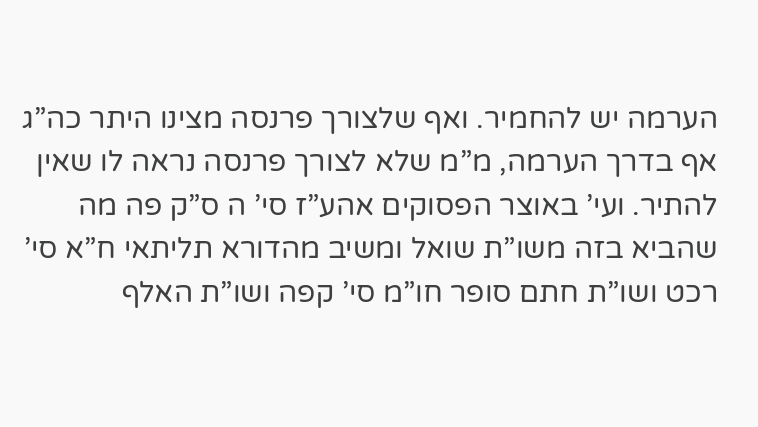הערמה יש להחמיר. ואף שלצורך פרנסה מצינו היתר כה”ג אף בדרך הערמה, מ”מ שלא לצורך פרנסה נראה לו שאין להתיר. ועי’ באוצר הפסוקים אהע”ז סי’ ה ס”ק פה מה שהביא בזה משו”ת שואל ומשיב מהדורא תליתאי ח”א סי’ רכט ושו”ת חתם סופר חו”מ סי’ קפה ושו”ת האלף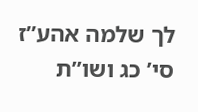לך שלמה אהע”ז סי’ כג ושו”ת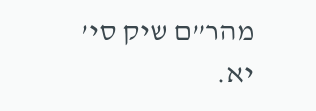מהר”ם שיק סי’ יא.